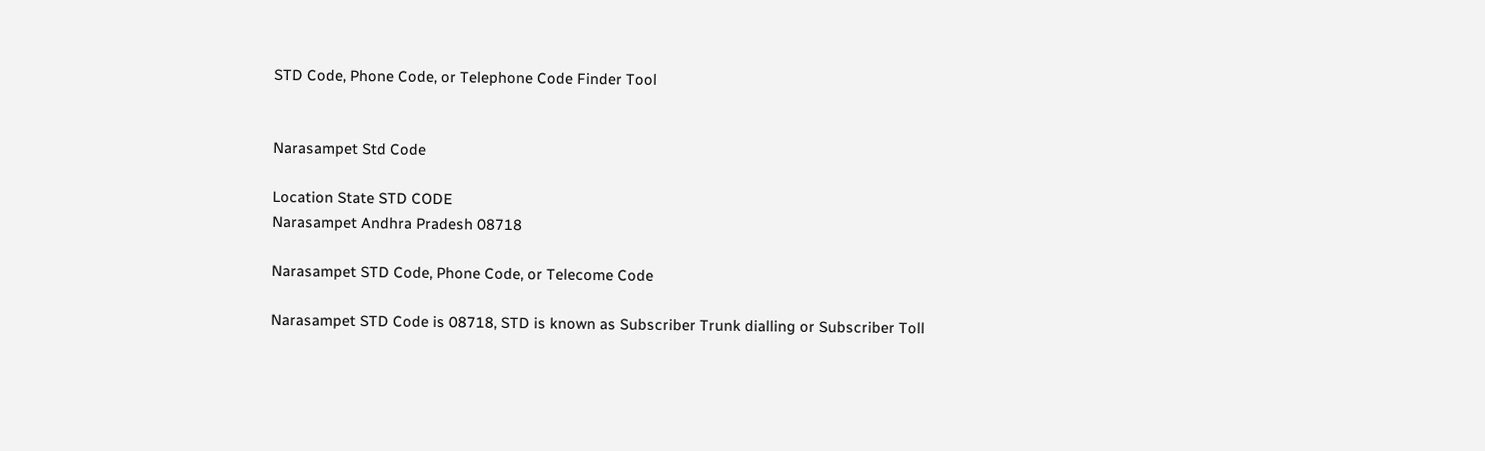STD Code, Phone Code, or Telephone Code Finder Tool


Narasampet Std Code

Location State STD CODE
Narasampet Andhra Pradesh 08718

Narasampet STD Code, Phone Code, or Telecome Code

Narasampet STD Code is 08718, STD is known as Subscriber Trunk dialling or Subscriber Toll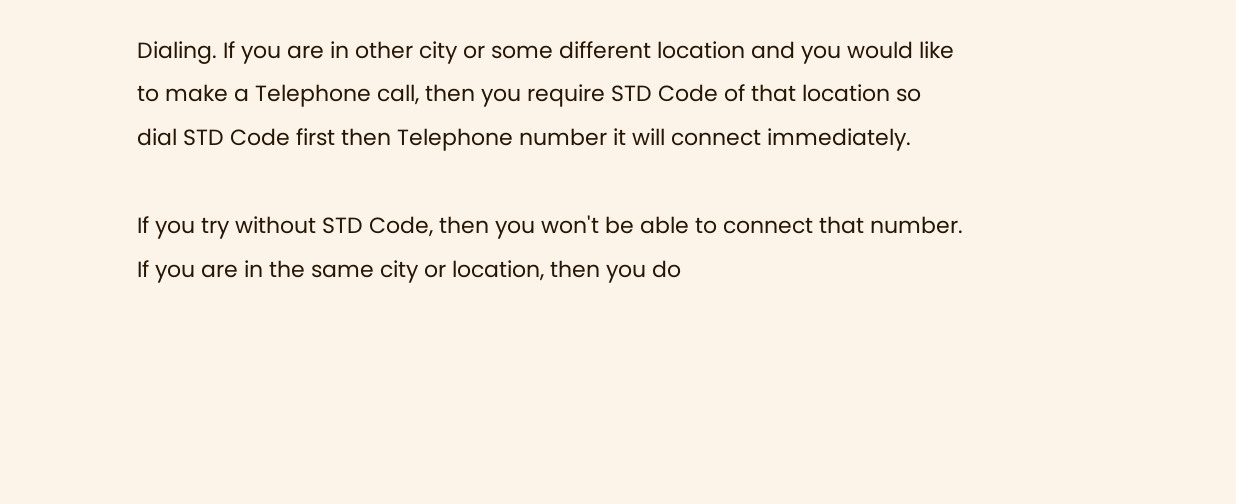Dialing. If you are in other city or some different location and you would like to make a Telephone call, then you require STD Code of that location so dial STD Code first then Telephone number it will connect immediately.

If you try without STD Code, then you won't be able to connect that number. If you are in the same city or location, then you do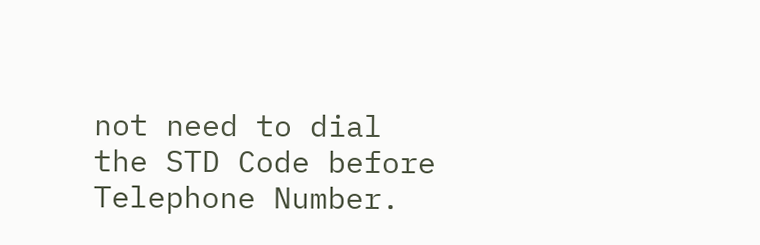not need to dial the STD Code before Telephone Number.